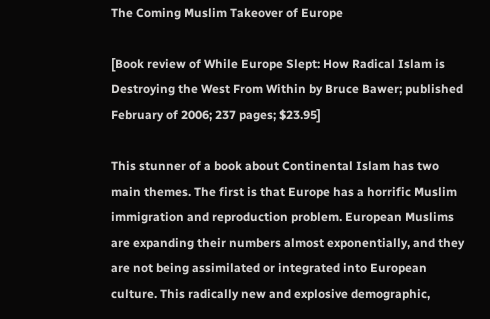The Coming Muslim Takeover of Europe

[Book review of While Europe Slept: How Radical Islam is Destroying the West From Within by Bruce Bawer; published February of 2006; 237 pages; $23.95]

This stunner of a book about Continental Islam has two main themes. The first is that Europe has a horrific Muslim immigration and reproduction problem. European Muslims are expanding their numbers almost exponentially, and they are not being assimilated or integrated into European culture. This radically new and explosive demographic,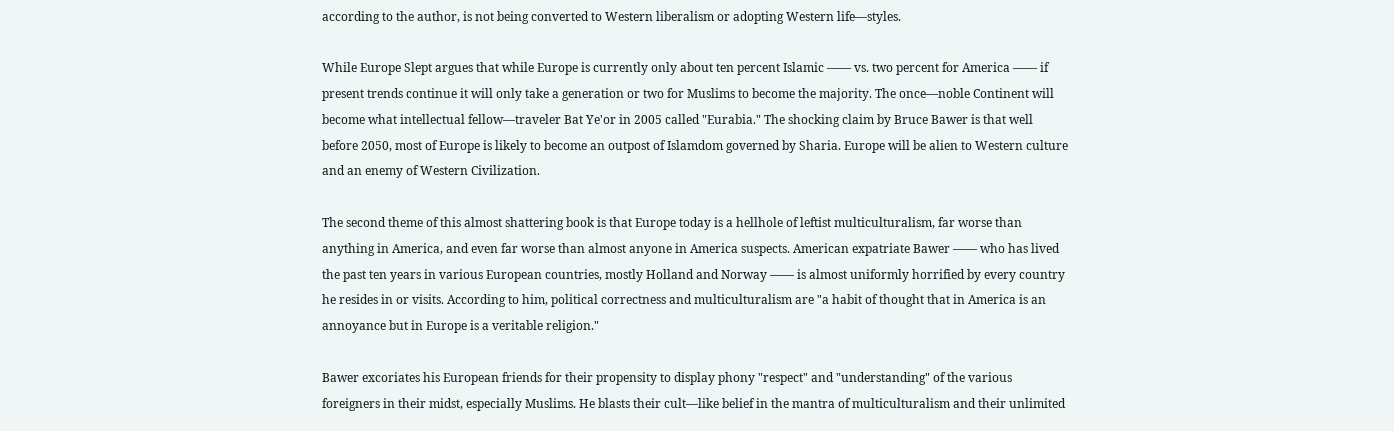according to the author, is not being converted to Western liberalism or adopting Western life—styles.

While Europe Slept argues that while Europe is currently only about ten percent Islamic —— vs. two percent for America —— if present trends continue it will only take a generation or two for Muslims to become the majority. The once—noble Continent will become what intellectual fellow—traveler Bat Ye'or in 2005 called "Eurabia." The shocking claim by Bruce Bawer is that well before 2050, most of Europe is likely to become an outpost of Islamdom governed by Sharia. Europe will be alien to Western culture and an enemy of Western Civilization.

The second theme of this almost shattering book is that Europe today is a hellhole of leftist multiculturalism, far worse than anything in America, and even far worse than almost anyone in America suspects. American expatriate Bawer —— who has lived the past ten years in various European countries, mostly Holland and Norway —— is almost uniformly horrified by every country he resides in or visits. According to him, political correctness and multiculturalism are "a habit of thought that in America is an annoyance but in Europe is a veritable religion."

Bawer excoriates his European friends for their propensity to display phony "respect" and "understanding" of the various foreigners in their midst, especially Muslims. He blasts their cult—like belief in the mantra of multiculturalism and their unlimited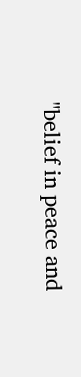"belief in peace and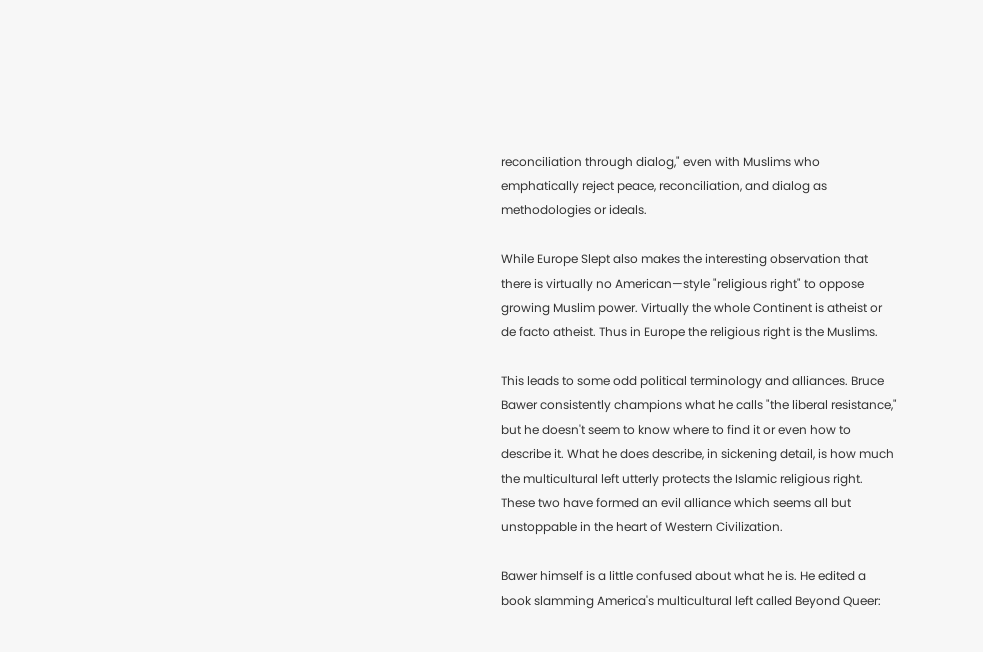reconciliation through dialog," even with Muslims who emphatically reject peace, reconciliation, and dialog as methodologies or ideals.

While Europe Slept also makes the interesting observation that there is virtually no American—style "religious right" to oppose growing Muslim power. Virtually the whole Continent is atheist or de facto atheist. Thus in Europe the religious right is the Muslims.

This leads to some odd political terminology and alliances. Bruce Bawer consistently champions what he calls "the liberal resistance," but he doesn't seem to know where to find it or even how to describe it. What he does describe, in sickening detail, is how much the multicultural left utterly protects the Islamic religious right. These two have formed an evil alliance which seems all but unstoppable in the heart of Western Civilization.

Bawer himself is a little confused about what he is. He edited a book slamming America's multicultural left called Beyond Queer: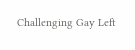Challenging Gay Left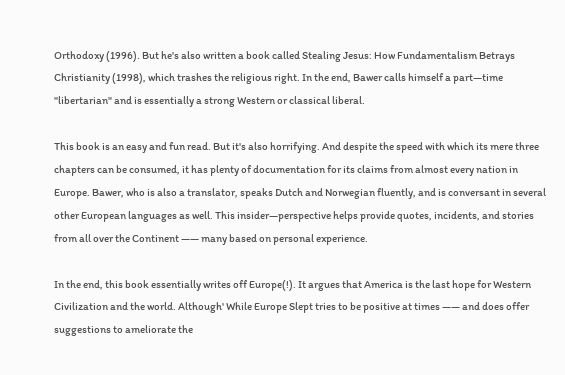Orthodoxy (1996). But he's also written a book called Stealing Jesus: How Fundamentalism Betrays Christianity (1998), which trashes the religious right. In the end, Bawer calls himself a part—time "libertarian" and is essentially a strong Western or classical liberal.

This book is an easy and fun read. But it's also horrifying. And despite the speed with which its mere three chapters can be consumed, it has plenty of documentation for its claims from almost every nation in Europe. Bawer, who is also a translator, speaks Dutch and Norwegian fluently, and is conversant in several other European languages as well. This insider—perspective helps provide quotes, incidents, and stories from all over the Continent —— many based on personal experience.

In the end, this book essentially writes off Europe(!). It argues that America is the last hope for Western Civilization and the world. Although' While Europe Slept tries to be positive at times —— and does offer suggestions to ameliorate the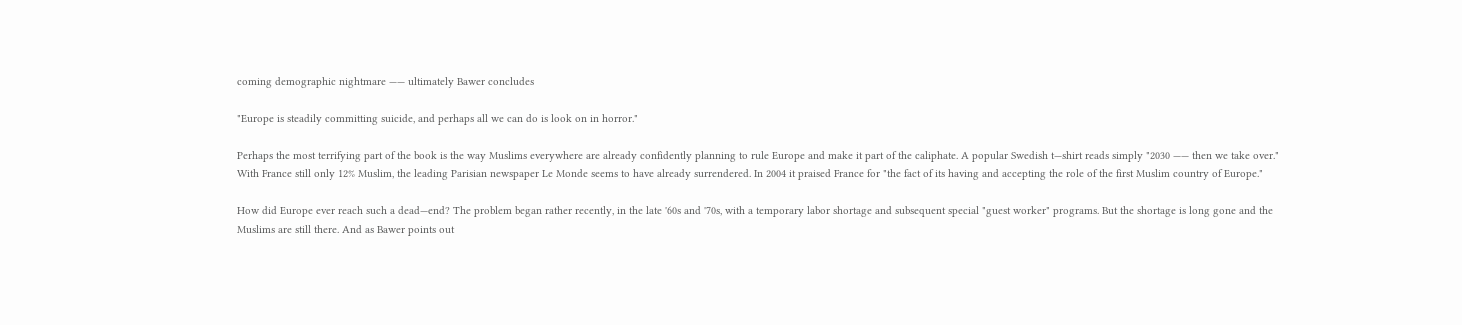coming demographic nightmare —— ultimately Bawer concludes

"Europe is steadily committing suicide, and perhaps all we can do is look on in horror."

Perhaps the most terrifying part of the book is the way Muslims everywhere are already confidently planning to rule Europe and make it part of the caliphate. A popular Swedish t—shirt reads simply "2030 —— then we take over." With France still only 12% Muslim, the leading Parisian newspaper Le Monde seems to have already surrendered. In 2004 it praised France for "the fact of its having and accepting the role of the first Muslim country of Europe."

How did Europe ever reach such a dead—end? The problem began rather recently, in the late '60s and '70s, with a temporary labor shortage and subsequent special "guest worker" programs. But the shortage is long gone and the Muslims are still there. And as Bawer points out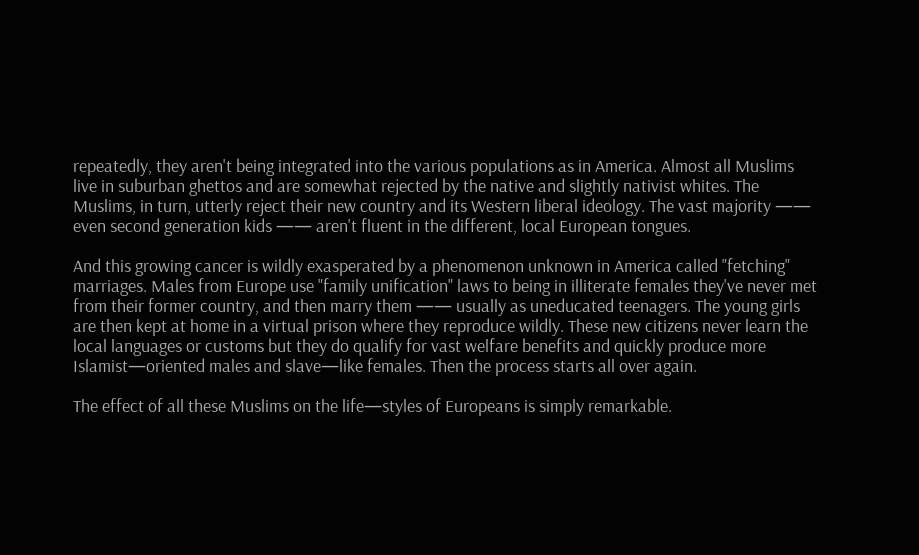repeatedly, they aren't being integrated into the various populations as in America. Almost all Muslims live in suburban ghettos and are somewhat rejected by the native and slightly nativist whites. The Muslims, in turn, utterly reject their new country and its Western liberal ideology. The vast majority —— even second generation kids —— aren't fluent in the different, local European tongues.

And this growing cancer is wildly exasperated by a phenomenon unknown in America called "fetching" marriages. Males from Europe use "family unification" laws to being in illiterate females they've never met from their former country, and then marry them —— usually as uneducated teenagers. The young girls are then kept at home in a virtual prison where they reproduce wildly. These new citizens never learn the local languages or customs but they do qualify for vast welfare benefits and quickly produce more Islamist—oriented males and slave—like females. Then the process starts all over again.

The effect of all these Muslims on the life—styles of Europeans is simply remarkable.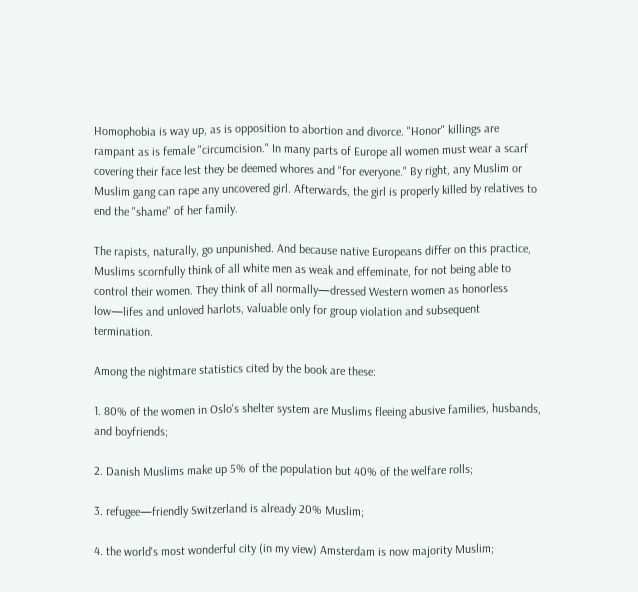Homophobia is way up, as is opposition to abortion and divorce. "Honor" killings are rampant as is female "circumcision." In many parts of Europe all women must wear a scarf covering their face lest they be deemed whores and "for everyone." By right, any Muslim or Muslim gang can rape any uncovered girl. Afterwards, the girl is properly killed by relatives to end the "shame" of her family.

The rapists, naturally, go unpunished. And because native Europeans differ on this practice, Muslims scornfully think of all white men as weak and effeminate, for not being able to control their women. They think of all normally—dressed Western women as honorless low—lifes and unloved harlots, valuable only for group violation and subsequent termination.

Among the nightmare statistics cited by the book are these:

1. 80% of the women in Oslo's shelter system are Muslims fleeing abusive families, husbands, and boyfriends;

2. Danish Muslims make up 5% of the population but 40% of the welfare rolls;

3. refugee—friendly Switzerland is already 20% Muslim;

4. the world's most wonderful city (in my view) Amsterdam is now majority Muslim;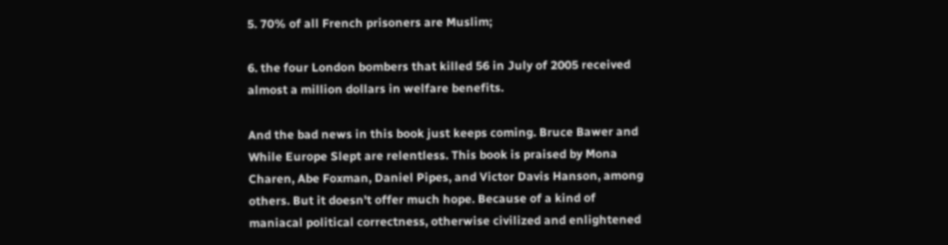5. 70% of all French prisoners are Muslim;

6. the four London bombers that killed 56 in July of 2005 received almost a million dollars in welfare benefits.

And the bad news in this book just keeps coming. Bruce Bawer and While Europe Slept are relentless. This book is praised by Mona Charen, Abe Foxman, Daniel Pipes, and Victor Davis Hanson, among others. But it doesn't offer much hope. Because of a kind of maniacal political correctness, otherwise civilized and enlightened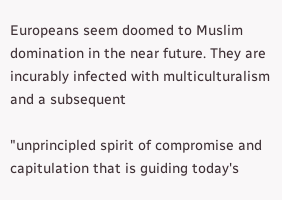Europeans seem doomed to Muslim domination in the near future. They are incurably infected with multiculturalism and a subsequent

"unprincipled spirit of compromise and capitulation that is guiding today's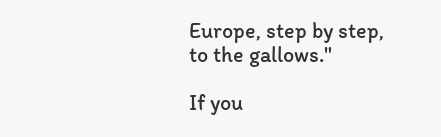Europe, step by step, to the gallows."

If you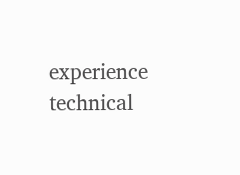experience technical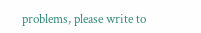problems, please write to